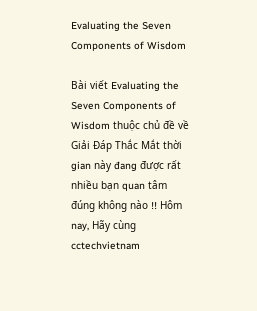Evaluating the Seven Components of Wisdom

Bài viết Evaluating the Seven Components of Wisdom thuộc chủ đề về Giải Đáp Thắc Mắt thời gian này đang được rất nhiều bạn quan tâm đúng không nào !! Hôm nay, Hãy cùng cctechvietnam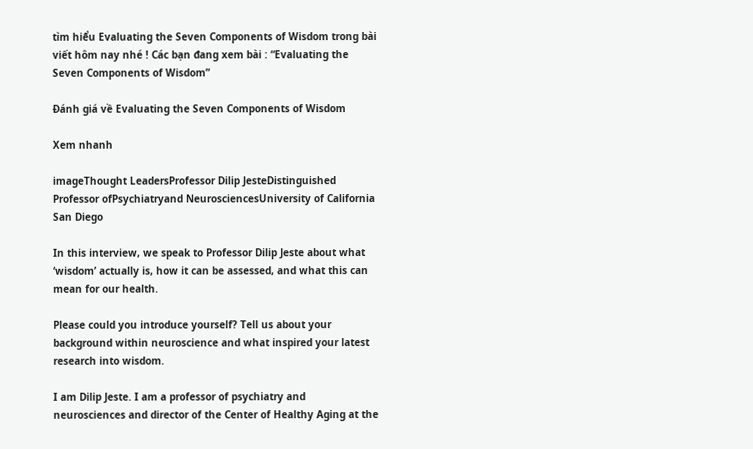tìm hiểu Evaluating the Seven Components of Wisdom trong bài viết hôm nay nhé ! Các bạn đang xem bài : “Evaluating the Seven Components of Wisdom”

Đánh giá về Evaluating the Seven Components of Wisdom

Xem nhanh

imageThought LeadersProfessor Dilip JesteDistinguished Professor ofPsychiatryand NeurosciencesUniversity of California San Diego

In this interview, we speak to Professor Dilip Jeste about what ‘wisdom’ actually is, how it can be assessed, and what this can mean for our health.

Please could you introduce yourself? Tell us about your background within neuroscience and what inspired your latest research into wisdom.

I am Dilip Jeste. I am a professor of psychiatry and neurosciences and director of the Center of Healthy Aging at the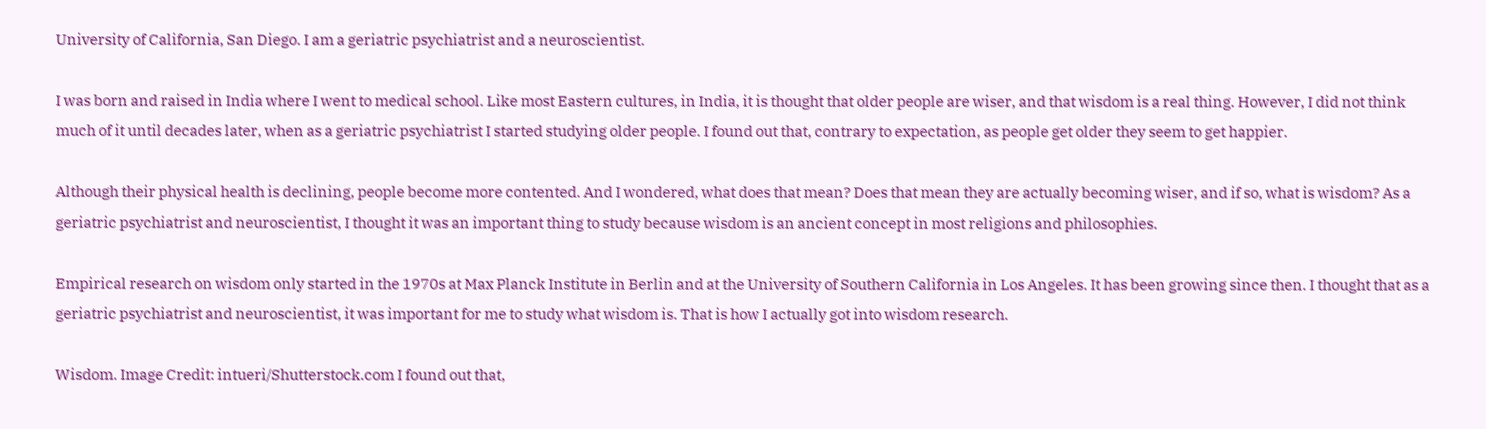University of California, San Diego. I am a geriatric psychiatrist and a neuroscientist.

I was born and raised in India where I went to medical school. Like most Eastern cultures, in India, it is thought that older people are wiser, and that wisdom is a real thing. However, I did not think much of it until decades later, when as a geriatric psychiatrist I started studying older people. I found out that, contrary to expectation, as people get older they seem to get happier.

Although their physical health is declining, people become more contented. And I wondered, what does that mean? Does that mean they are actually becoming wiser, and if so, what is wisdom? As a geriatric psychiatrist and neuroscientist, I thought it was an important thing to study because wisdom is an ancient concept in most religions and philosophies.

Empirical research on wisdom only started in the 1970s at Max Planck Institute in Berlin and at the University of Southern California in Los Angeles. It has been growing since then. I thought that as a geriatric psychiatrist and neuroscientist, it was important for me to study what wisdom is. That is how I actually got into wisdom research.

Wisdom. Image Credit: intueri/Shutterstock.com I found out that,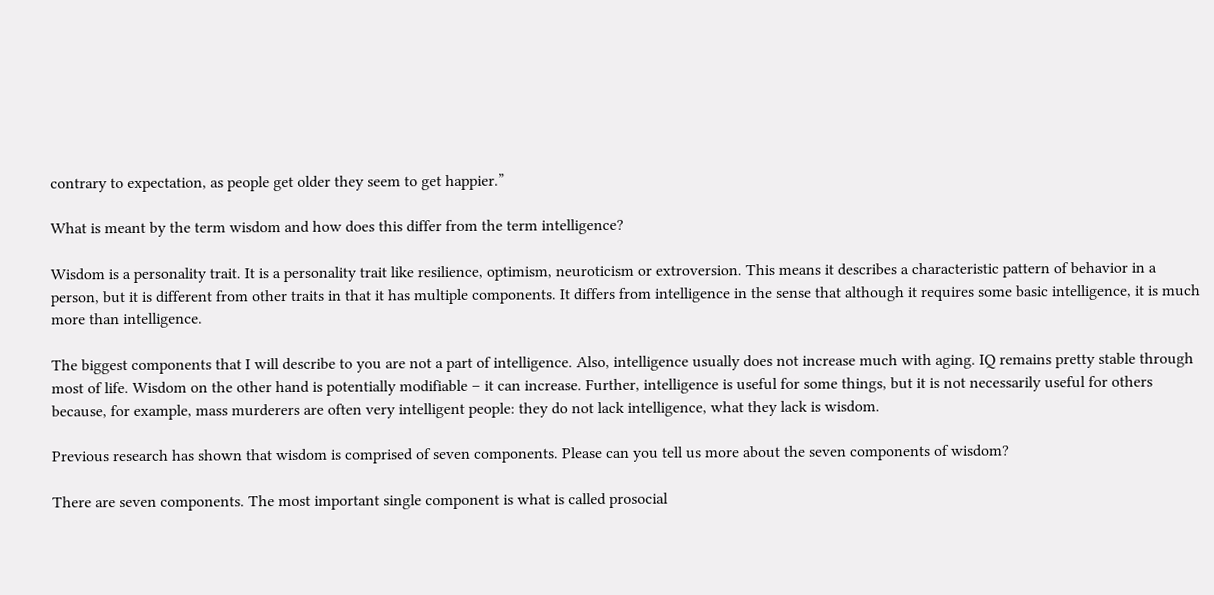contrary to expectation, as people get older they seem to get happier.”

What is meant by the term wisdom and how does this differ from the term intelligence?

Wisdom is a personality trait. It is a personality trait like resilience, optimism, neuroticism or extroversion. This means it describes a characteristic pattern of behavior in a person, but it is different from other traits in that it has multiple components. It differs from intelligence in the sense that although it requires some basic intelligence, it is much more than intelligence.

The biggest components that I will describe to you are not a part of intelligence. Also, intelligence usually does not increase much with aging. IQ remains pretty stable through most of life. Wisdom on the other hand is potentially modifiable – it can increase. Further, intelligence is useful for some things, but it is not necessarily useful for others because, for example, mass murderers are often very intelligent people: they do not lack intelligence, what they lack is wisdom.

Previous research has shown that wisdom is comprised of seven components. Please can you tell us more about the seven components of wisdom?

There are seven components. The most important single component is what is called prosocial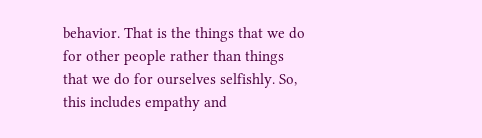behavior. That is the things that we do for other people rather than things that we do for ourselves selfishly. So, this includes empathy and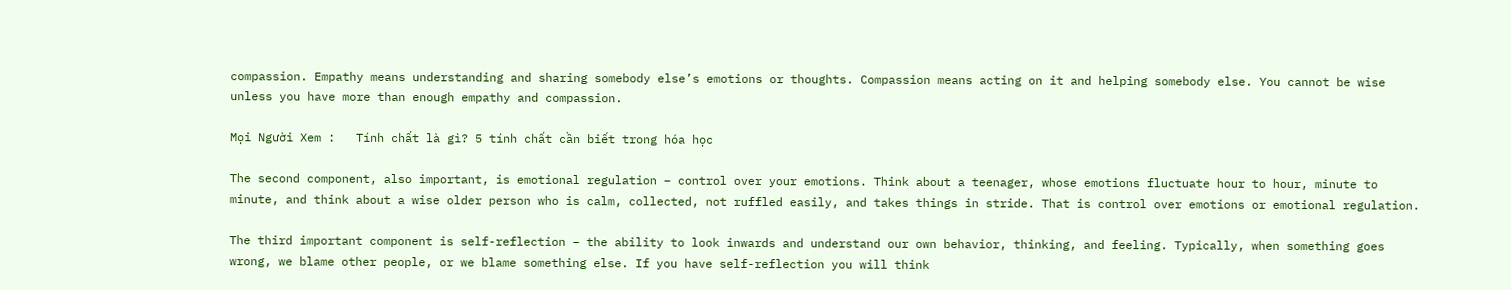compassion. Empathy means understanding and sharing somebody else’s emotions or thoughts. Compassion means acting on it and helping somebody else. You cannot be wise unless you have more than enough empathy and compassion.

Mọi Người Xem :   Tính chất là gì? 5 tính chất cần biết trong hóa học

The second component, also important, is emotional regulation – control over your emotions. Think about a teenager, whose emotions fluctuate hour to hour, minute to minute, and think about a wise older person who is calm, collected, not ruffled easily, and takes things in stride. That is control over emotions or emotional regulation.

The third important component is self-reflection – the ability to look inwards and understand our own behavior, thinking, and feeling. Typically, when something goes wrong, we blame other people, or we blame something else. If you have self-reflection you will think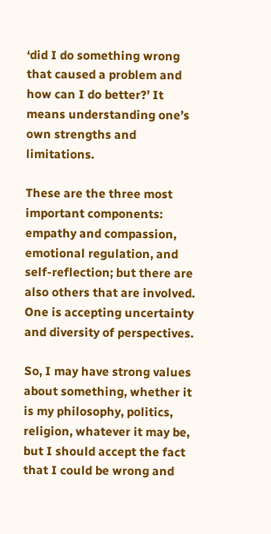‘did I do something wrong that caused a problem and how can I do better?’ It means understanding one’s own strengths and limitations.

These are the three most important components: empathy and compassion, emotional regulation, and self-reflection; but there are also others that are involved. One is accepting uncertainty and diversity of perspectives.

So, I may have strong values about something, whether it is my philosophy, politics, religion, whatever it may be, but I should accept the fact that I could be wrong and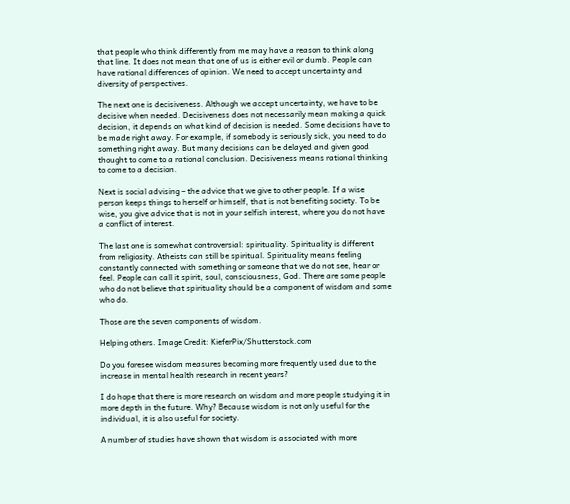that people who think differently from me may have a reason to think along that line. It does not mean that one of us is either evil or dumb. People can have rational differences of opinion. We need to accept uncertainty and diversity of perspectives.

The next one is decisiveness. Although we accept uncertainty, we have to be decisive when needed. Decisiveness does not necessarily mean making a quick decision, it depends on what kind of decision is needed. Some decisions have to be made right away. For example, if somebody is seriously sick, you need to do something right away. But many decisions can be delayed and given good thought to come to a rational conclusion. Decisiveness means rational thinking to come to a decision.

Next is social advising – the advice that we give to other people. If a wise person keeps things to herself or himself, that is not benefiting society. To be wise, you give advice that is not in your selfish interest, where you do not have a conflict of interest.

The last one is somewhat controversial: spirituality. Spirituality is different from religiosity. Atheists can still be spiritual. Spirituality means feeling constantly connected with something or someone that we do not see, hear or feel. People can call it spirit, soul, consciousness, God. There are some people who do not believe that spirituality should be a component of wisdom and some who do.

Those are the seven components of wisdom.

Helping others. Image Credit: KieferPix/Shutterstock.com

Do you foresee wisdom measures becoming more frequently used due to the increase in mental health research in recent years?

I do hope that there is more research on wisdom and more people studying it in more depth in the future. Why? Because wisdom is not only useful for the individual, it is also useful for society.

A number of studies have shown that wisdom is associated with more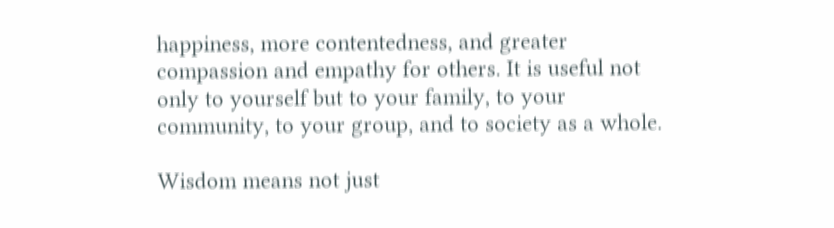happiness, more contentedness, and greater compassion and empathy for others. It is useful not only to yourself but to your family, to your community, to your group, and to society as a whole.

Wisdom means not just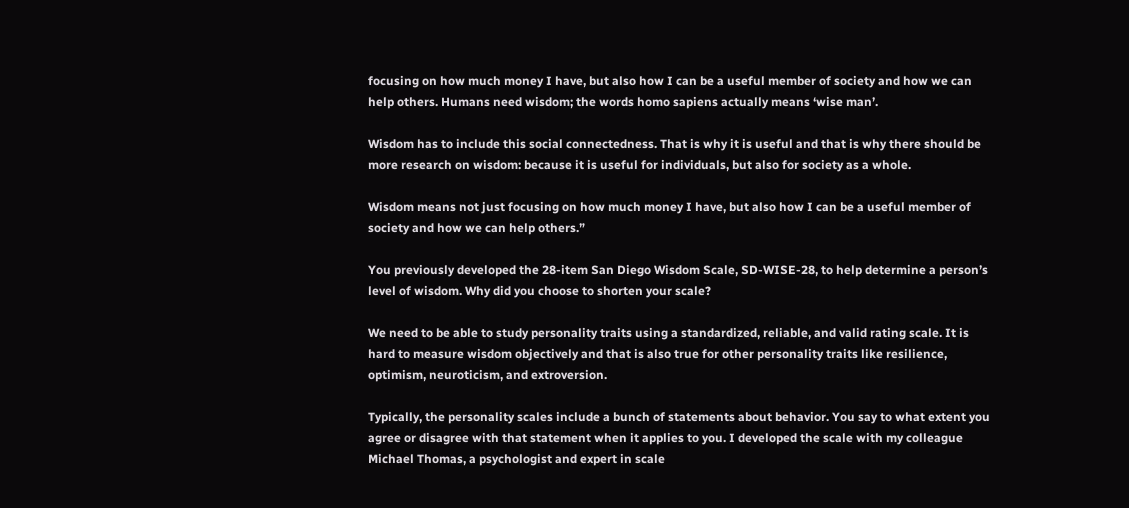focusing on how much money I have, but also how I can be a useful member of society and how we can help others. Humans need wisdom; the words homo sapiens actually means ‘wise man’.

Wisdom has to include this social connectedness. That is why it is useful and that is why there should be more research on wisdom: because it is useful for individuals, but also for society as a whole.

Wisdom means not just focusing on how much money I have, but also how I can be a useful member of society and how we can help others.”

You previously developed the 28-item San Diego Wisdom Scale, SD-WISE-28, to help determine a person’s level of wisdom. Why did you choose to shorten your scale?

We need to be able to study personality traits using a standardized, reliable, and valid rating scale. It is hard to measure wisdom objectively and that is also true for other personality traits like resilience, optimism, neuroticism, and extroversion.

Typically, the personality scales include a bunch of statements about behavior. You say to what extent you agree or disagree with that statement when it applies to you. I developed the scale with my colleague Michael Thomas, a psychologist and expert in scale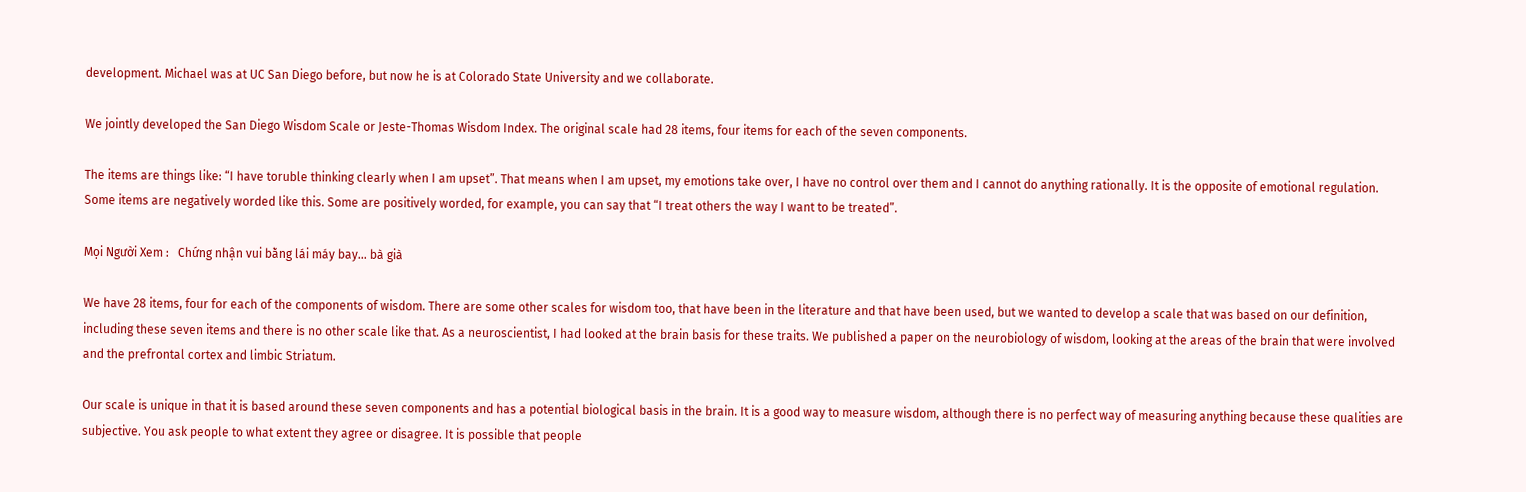development. Michael was at UC San Diego before, but now he is at Colorado State University and we collaborate.

We jointly developed the San Diego Wisdom Scale or Jeste-Thomas Wisdom Index. The original scale had 28 items, four items for each of the seven components.

The items are things like: “I have toruble thinking clearly when I am upset”. That means when I am upset, my emotions take over, I have no control over them and I cannot do anything rationally. It is the opposite of emotional regulation. Some items are negatively worded like this. Some are positively worded, for example, you can say that “I treat others the way I want to be treated”.

Mọi Người Xem :   Chứng nhận vui bằng lái máy bay... bà già

We have 28 items, four for each of the components of wisdom. There are some other scales for wisdom too, that have been in the literature and that have been used, but we wanted to develop a scale that was based on our definition, including these seven items and there is no other scale like that. As a neuroscientist, I had looked at the brain basis for these traits. We published a paper on the neurobiology of wisdom, looking at the areas of the brain that were involved and the prefrontal cortex and limbic Striatum.

Our scale is unique in that it is based around these seven components and has a potential biological basis in the brain. It is a good way to measure wisdom, although there is no perfect way of measuring anything because these qualities are subjective. You ask people to what extent they agree or disagree. It is possible that people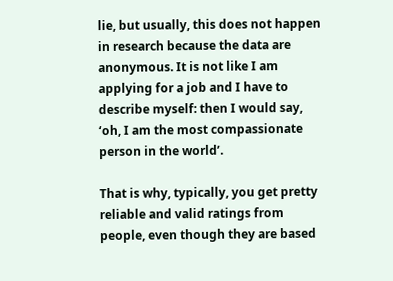lie, but usually, this does not happen in research because the data are anonymous. It is not like I am applying for a job and I have to describe myself: then I would say, ‘oh, I am the most compassionate person in the world’.

That is why, typically, you get pretty reliable and valid ratings from people, even though they are based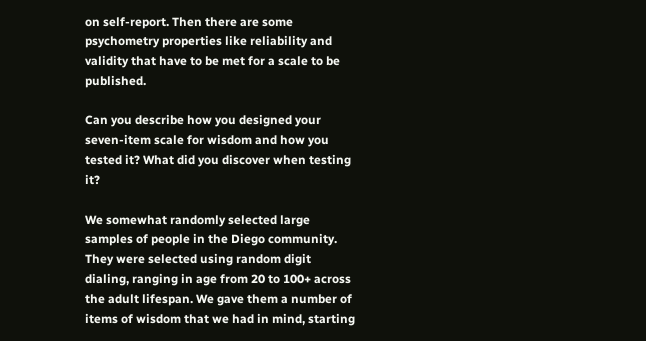on self-report. Then there are some psychometry properties like reliability and validity that have to be met for a scale to be published.

Can you describe how you designed your seven-item scale for wisdom and how you tested it? What did you discover when testing it?

We somewhat randomly selected large samples of people in the Diego community. They were selected using random digit dialing, ranging in age from 20 to 100+ across the adult lifespan. We gave them a number of items of wisdom that we had in mind, starting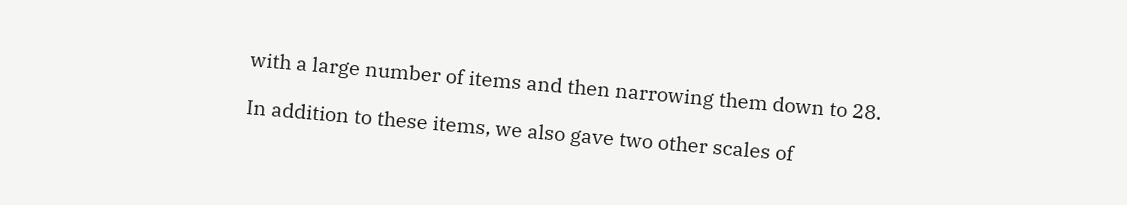with a large number of items and then narrowing them down to 28.

In addition to these items, we also gave two other scales of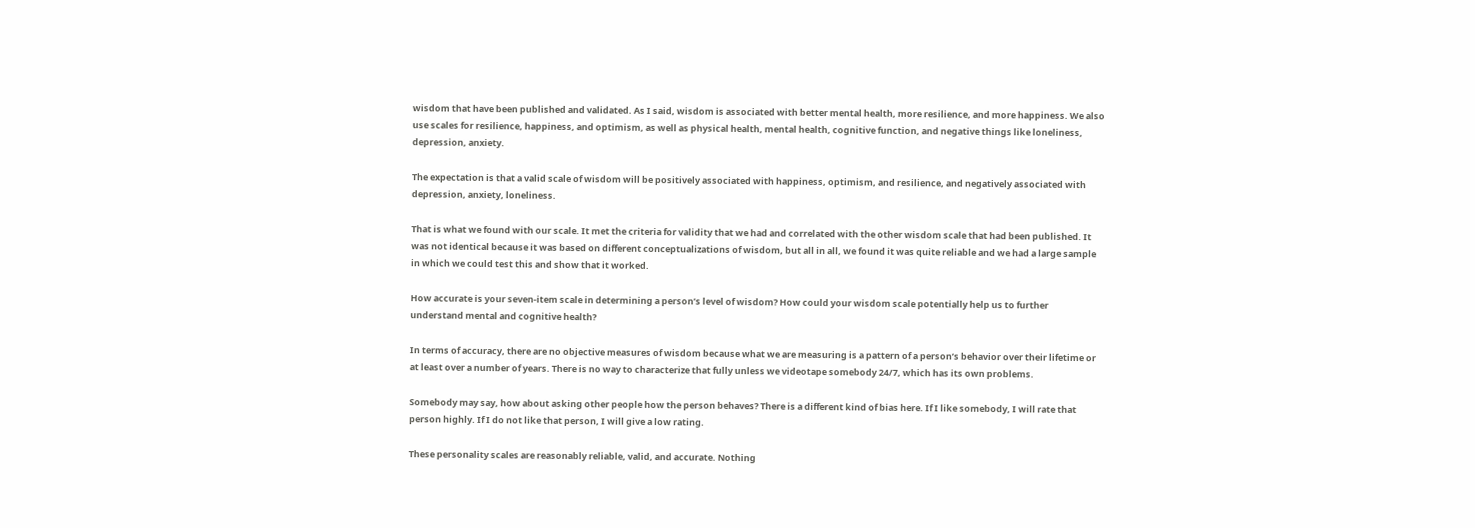wisdom that have been published and validated. As I said, wisdom is associated with better mental health, more resilience, and more happiness. We also use scales for resilience, happiness, and optimism, as well as physical health, mental health, cognitive function, and negative things like loneliness, depression, anxiety.

The expectation is that a valid scale of wisdom will be positively associated with happiness, optimism, and resilience, and negatively associated with depression, anxiety, loneliness.

That is what we found with our scale. It met the criteria for validity that we had and correlated with the other wisdom scale that had been published. It was not identical because it was based on different conceptualizations of wisdom, but all in all, we found it was quite reliable and we had a large sample in which we could test this and show that it worked.

How accurate is your seven-item scale in determining a person’s level of wisdom? How could your wisdom scale potentially help us to further understand mental and cognitive health?

In terms of accuracy, there are no objective measures of wisdom because what we are measuring is a pattern of a person’s behavior over their lifetime or at least over a number of years. There is no way to characterize that fully unless we videotape somebody 24/7, which has its own problems.

Somebody may say, how about asking other people how the person behaves? There is a different kind of bias here. If I like somebody, I will rate that person highly. If I do not like that person, I will give a low rating.

These personality scales are reasonably reliable, valid, and accurate. Nothing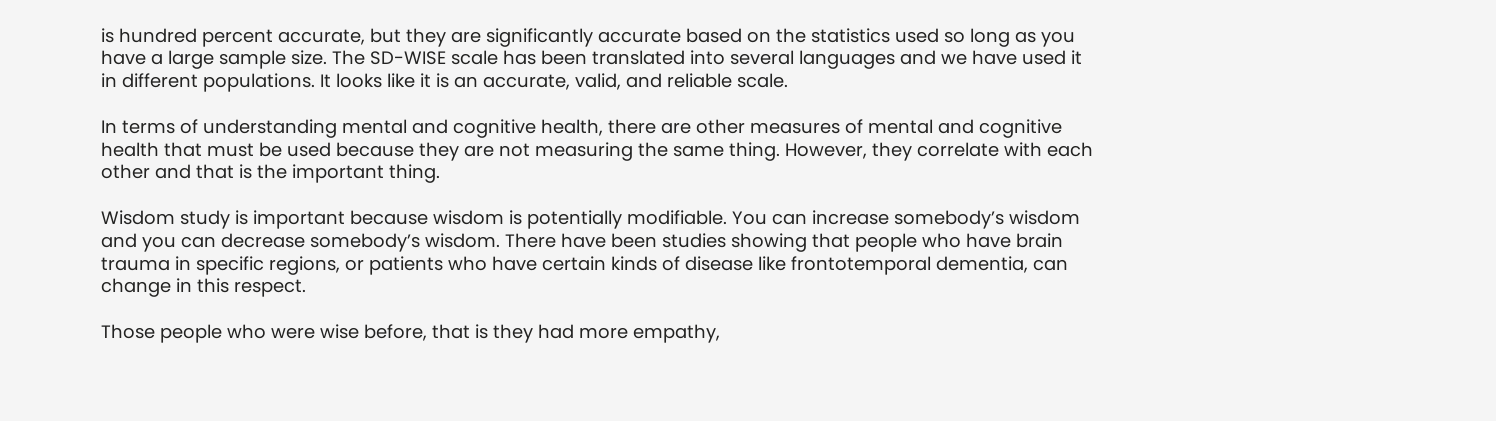is hundred percent accurate, but they are significantly accurate based on the statistics used so long as you have a large sample size. The SD-WISE scale has been translated into several languages and we have used it in different populations. It looks like it is an accurate, valid, and reliable scale.

In terms of understanding mental and cognitive health, there are other measures of mental and cognitive health that must be used because they are not measuring the same thing. However, they correlate with each other and that is the important thing.

Wisdom study is important because wisdom is potentially modifiable. You can increase somebody’s wisdom and you can decrease somebody’s wisdom. There have been studies showing that people who have brain trauma in specific regions, or patients who have certain kinds of disease like frontotemporal dementia, can change in this respect.

Those people who were wise before, that is they had more empathy,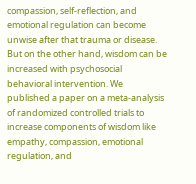compassion, self-reflection, and emotional regulation can become unwise after that trauma or disease. But on the other hand, wisdom can be increased with psychosocial behavioral intervention. We published a paper on a meta-analysis of randomized controlled trials to increase components of wisdom like empathy, compassion, emotional regulation, and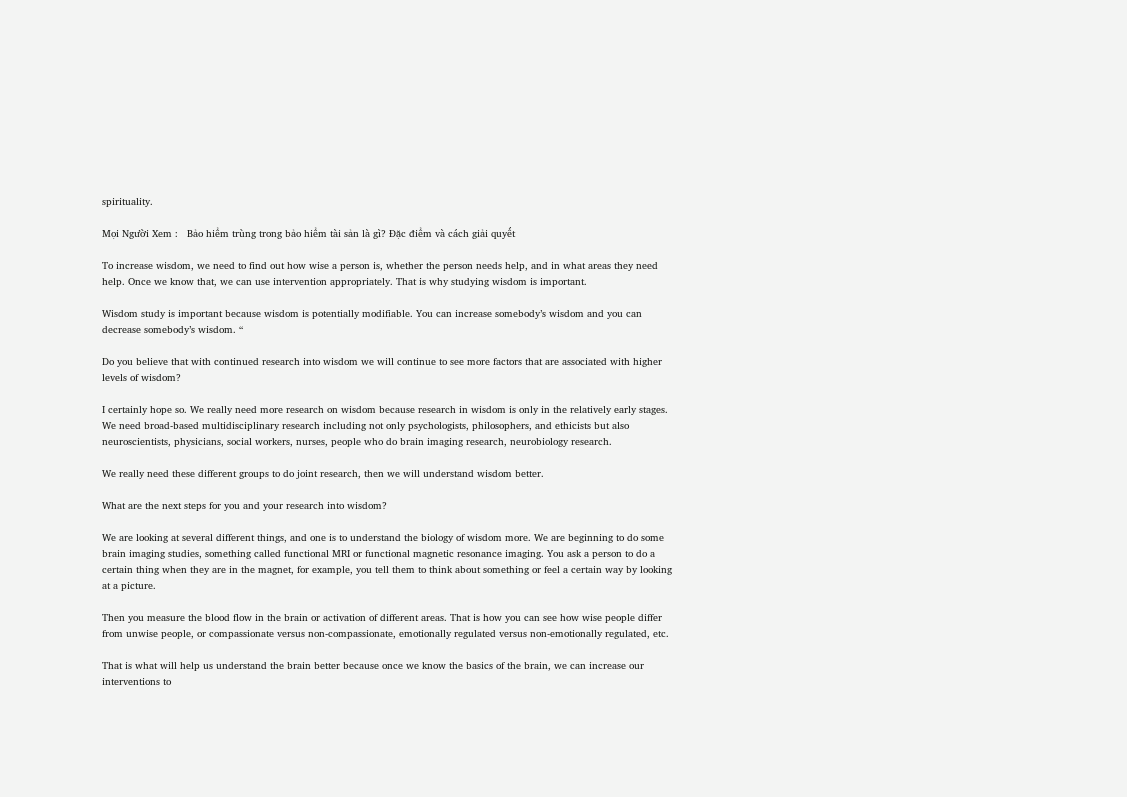spirituality.

Mọi Người Xem :   Bảo hiểm trùng trong bảo hiểm tài sản là gì? Đặc điểm và cách giải quyết

To increase wisdom, we need to find out how wise a person is, whether the person needs help, and in what areas they need help. Once we know that, we can use intervention appropriately. That is why studying wisdom is important.

Wisdom study is important because wisdom is potentially modifiable. You can increase somebody’s wisdom and you can decrease somebody’s wisdom. “

Do you believe that with continued research into wisdom we will continue to see more factors that are associated with higher levels of wisdom?

I certainly hope so. We really need more research on wisdom because research in wisdom is only in the relatively early stages. We need broad-based multidisciplinary research including not only psychologists, philosophers, and ethicists but also neuroscientists, physicians, social workers, nurses, people who do brain imaging research, neurobiology research.

We really need these different groups to do joint research, then we will understand wisdom better.

What are the next steps for you and your research into wisdom?

We are looking at several different things, and one is to understand the biology of wisdom more. We are beginning to do some brain imaging studies, something called functional MRI or functional magnetic resonance imaging. You ask a person to do a certain thing when they are in the magnet, for example, you tell them to think about something or feel a certain way by looking at a picture.

Then you measure the blood flow in the brain or activation of different areas. That is how you can see how wise people differ from unwise people, or compassionate versus non-compassionate, emotionally regulated versus non-emotionally regulated, etc.

That is what will help us understand the brain better because once we know the basics of the brain, we can increase our interventions to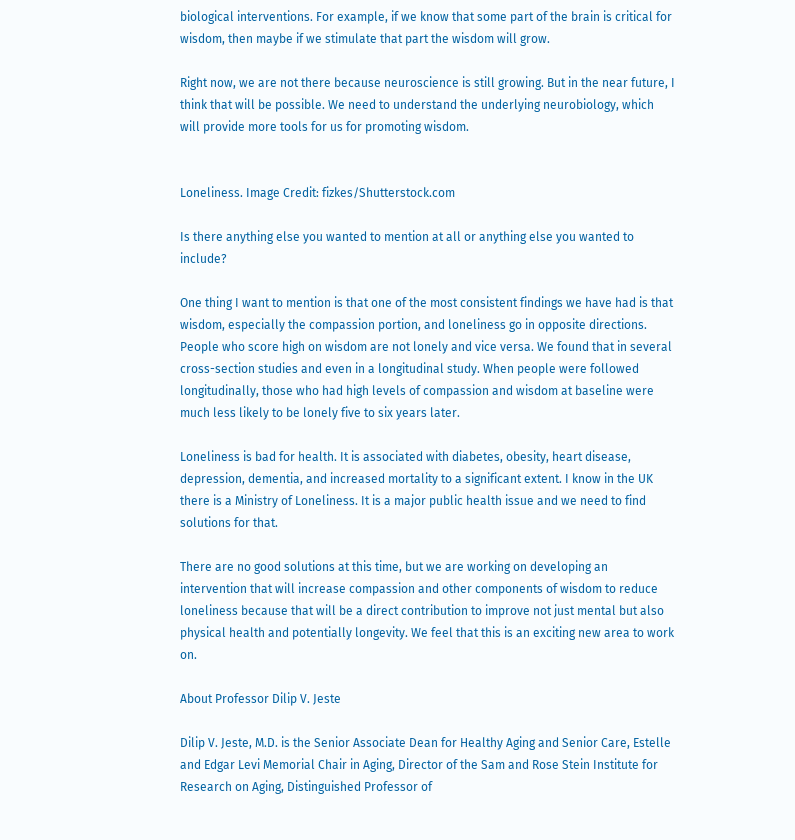biological interventions. For example, if we know that some part of the brain is critical for wisdom, then maybe if we stimulate that part the wisdom will grow.

Right now, we are not there because neuroscience is still growing. But in the near future, I think that will be possible. We need to understand the underlying neurobiology, which will provide more tools for us for promoting wisdom.


Loneliness. Image Credit: fizkes/Shutterstock.com

Is there anything else you wanted to mention at all or anything else you wanted to include?

One thing I want to mention is that one of the most consistent findings we have had is that wisdom, especially the compassion portion, and loneliness go in opposite directions. People who score high on wisdom are not lonely and vice versa. We found that in several cross-section studies and even in a longitudinal study. When people were followed longitudinally, those who had high levels of compassion and wisdom at baseline were much less likely to be lonely five to six years later.

Loneliness is bad for health. It is associated with diabetes, obesity, heart disease, depression, dementia, and increased mortality to a significant extent. I know in the UK there is a Ministry of Loneliness. It is a major public health issue and we need to find solutions for that.

There are no good solutions at this time, but we are working on developing an intervention that will increase compassion and other components of wisdom to reduce loneliness because that will be a direct contribution to improve not just mental but also physical health and potentially longevity. We feel that this is an exciting new area to work on.

About Professor Dilip V. Jeste

Dilip V. Jeste, M.D. is the Senior Associate Dean for Healthy Aging and Senior Care, Estelle and Edgar Levi Memorial Chair in Aging, Director of the Sam and Rose Stein Institute for Research on Aging, Distinguished Professor of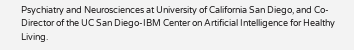Psychiatry and Neurosciences at University of California San Diego, and Co-Director of the UC San Diego-IBM Center on Artificial Intelligence for Healthy Living.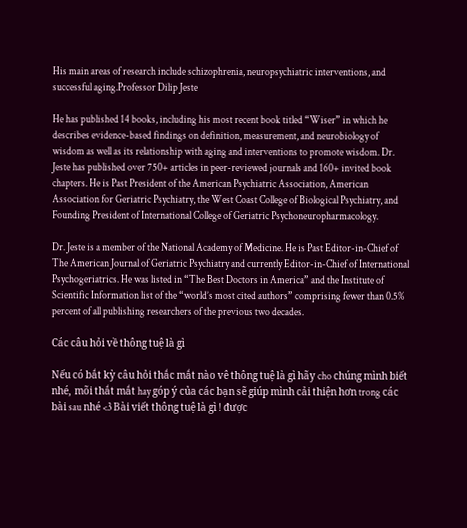His main areas of research include schizophrenia, neuropsychiatric interventions, and successful aging.Professor Dilip Jeste

He has published 14 books, including his most recent book titled “Wiser” in which he describes evidence-based findings on definition, measurement, and neurobiology of wisdom as well as its relationship with aging and interventions to promote wisdom. Dr. Jeste has published over 750+ articles in peer-reviewed journals and 160+ invited book chapters. He is Past President of the American Psychiatric Association, American Association for Geriatric Psychiatry, the West Coast College of Biological Psychiatry, and Founding President of International College of Geriatric Psychoneuropharmacology.

Dr. Jeste is a member of the National Academy of Medicine. He is Past Editor-in-Chief of The American Journal of Geriatric Psychiatry and currently Editor-in-Chief of International Psychogeriatrics. He was listed in “The Best Doctors in America” and the Institute of Scientific Information list of the “world’s most cited authors” comprising fewer than 0.5% percent of all publishing researchers of the previous two decades.

Các câu hỏi về thông tuệ là gì

Nếu có bắt kỳ câu hỏi thắc mắt nào vê thông tuệ là gì hãy cho chúng mình biết nhé, mõi thắt mắt hay góp ý của các bạn sẽ giúp mình cải thiện hơn trong các bài sau nhé <3 Bài viết thông tuệ là gì ! được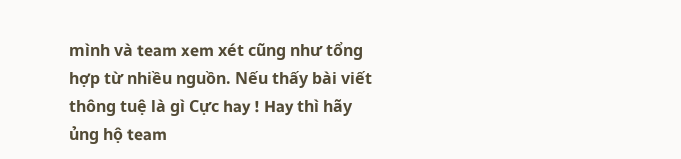mình và team xem xét cũng như tổng hợp từ nhiều nguồn. Nếu thấy bài viết thông tuệ là gì Cực hay ! Hay thì hãy ủng hộ team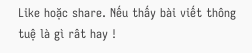Like hoặc share. Nếu thấy bài viết thông tuệ là gì rât hay !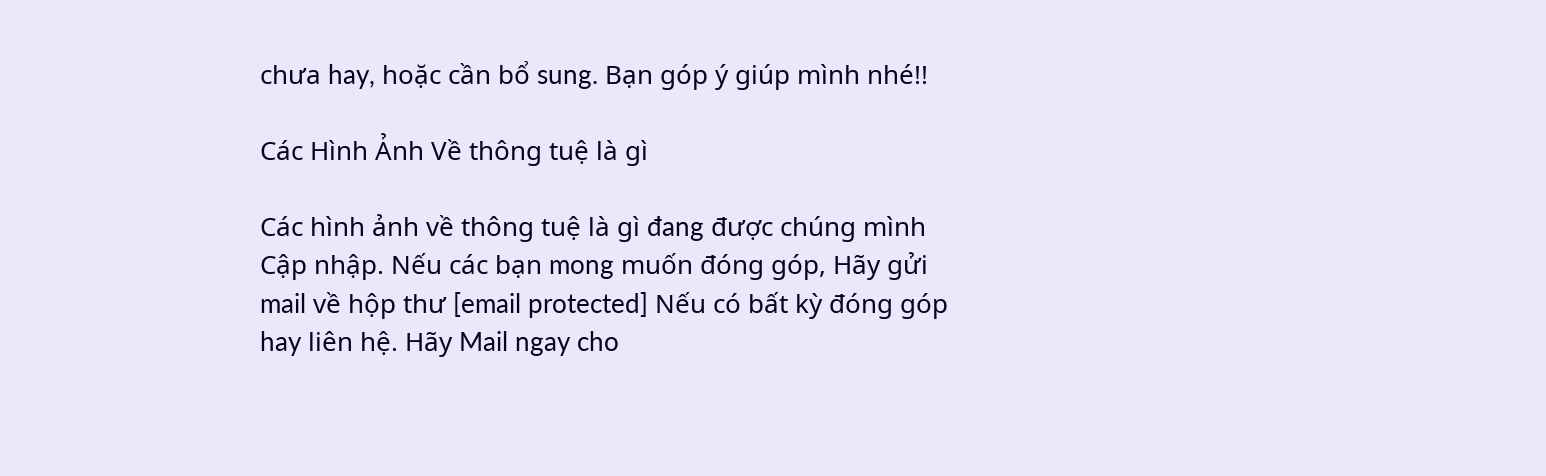chưa hay, hoặc cần bổ sung. Bạn góp ý giúp mình nhé!!

Các Hình Ảnh Về thông tuệ là gì

Các hình ảnh về thông tuệ là gì đang được chúng mình Cập nhập. Nếu các bạn mong muốn đóng góp, Hãy gửi mail về hộp thư [email protected] Nếu có bất kỳ đóng góp hay liên hệ. Hãy Mail ngay cho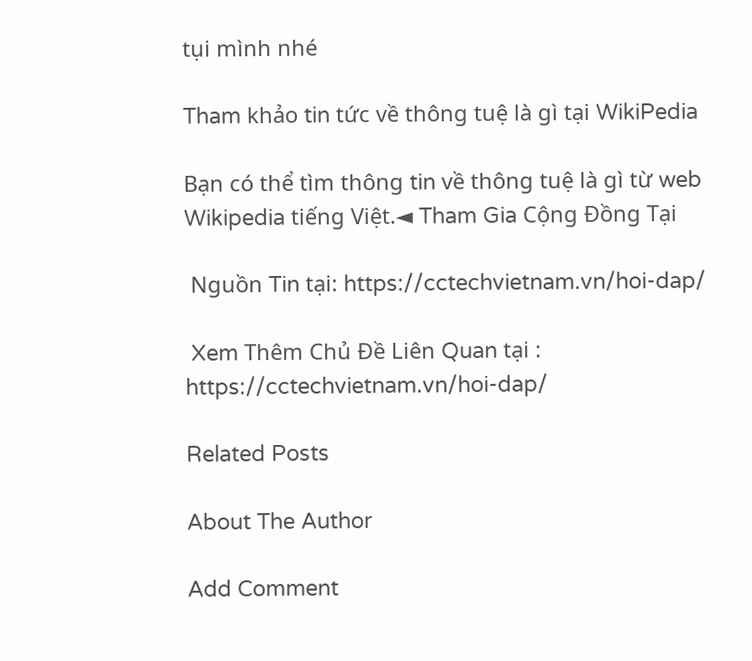tụi mình nhé

Tham khảo tin tức về thông tuệ là gì tại WikiPedia

Bạn có thể tìm thông tin về thông tuệ là gì từ web Wikipedia tiếng Việt.◄ Tham Gia Cộng Đồng Tại

 Nguồn Tin tại: https://cctechvietnam.vn/hoi-dap/

 Xem Thêm Chủ Đề Liên Quan tại : https://cctechvietnam.vn/hoi-dap/

Related Posts

About The Author

Add Comment